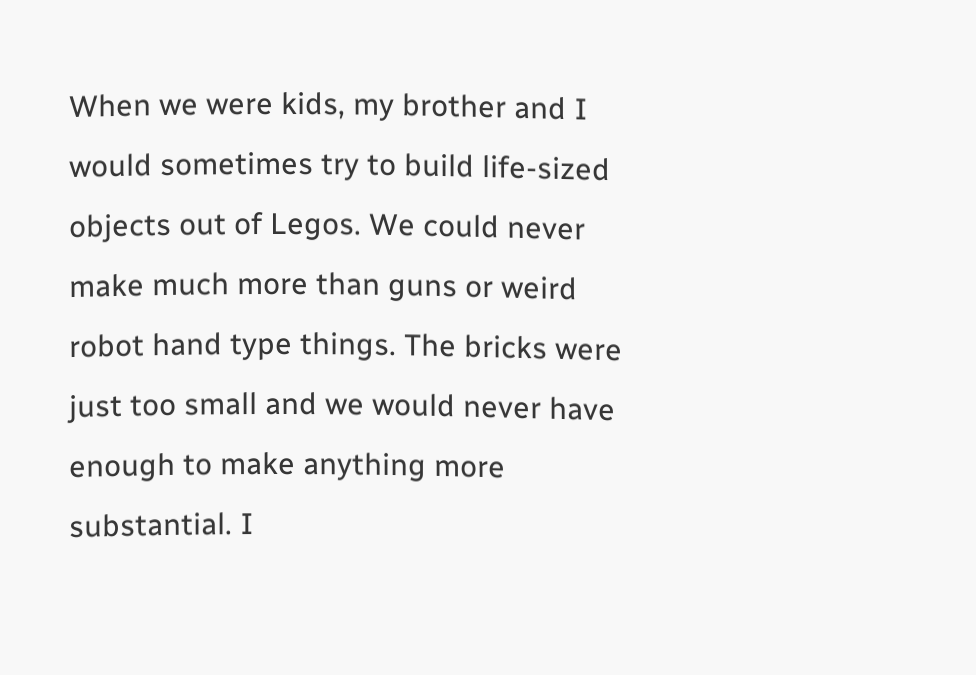When we were kids, my brother and I would sometimes try to build life-sized objects out of Legos. We could never make much more than guns or weird robot hand type things. The bricks were just too small and we would never have enough to make anything more substantial. I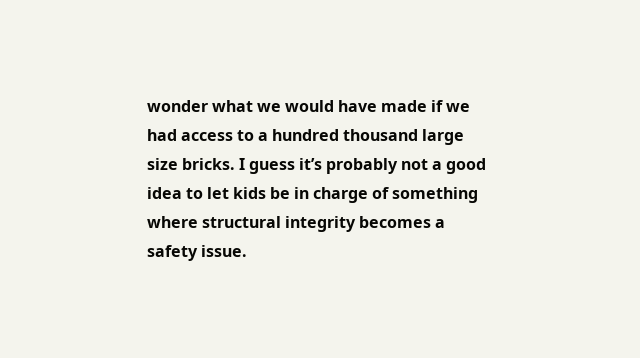wonder what we would have made if we had access to a hundred thousand large size bricks. I guess it’s probably not a good idea to let kids be in charge of something where structural integrity becomes a safety issue.